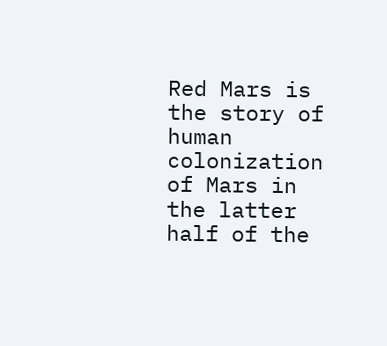Red Mars is the story of human colonization of Mars in the latter half of the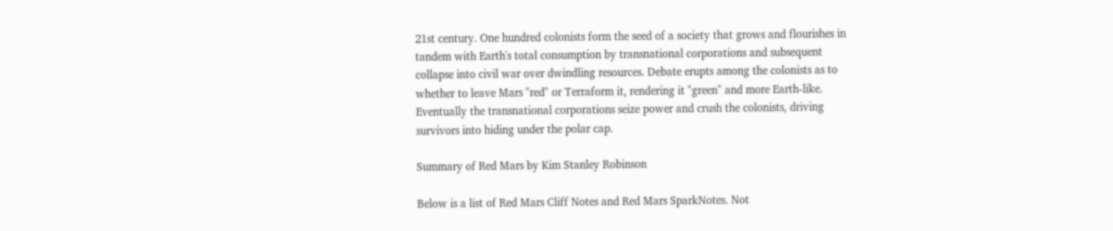21st century. One hundred colonists form the seed of a society that grows and flourishes in tandem with Earth's total consumption by transnational corporations and subsequent collapse into civil war over dwindling resources. Debate erupts among the colonists as to whether to leave Mars "red" or Terraform it, rendering it "green" and more Earth-like. Eventually the transnational corporations seize power and crush the colonists, driving survivors into hiding under the polar cap.

Summary of Red Mars by Kim Stanley Robinson

Below is a list of Red Mars Cliff Notes and Red Mars SparkNotes. Not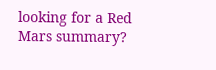looking for a Red Mars summary?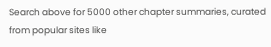Search above for 5000 other chapter summaries, curated from popular sites like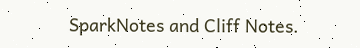SparkNotes and Cliff Notes.